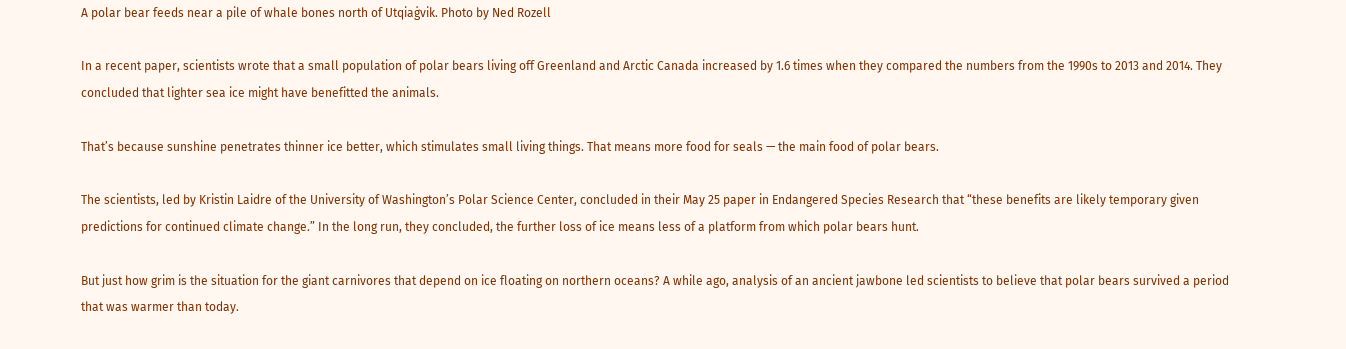A polar bear feeds near a pile of whale bones north of Utqiaġvik. Photo by Ned Rozell

In a recent paper, scientists wrote that a small population of polar bears living off Greenland and Arctic Canada increased by 1.6 times when they compared the numbers from the 1990s to 2013 and 2014. They concluded that lighter sea ice might have benefitted the animals.

That’s because sunshine penetrates thinner ice better, which stimulates small living things. That means more food for seals — the main food of polar bears.

The scientists, led by Kristin Laidre of the University of Washington’s Polar Science Center, concluded in their May 25 paper in Endangered Species Research that “these benefits are likely temporary given predictions for continued climate change.” In the long run, they concluded, the further loss of ice means less of a platform from which polar bears hunt.

But just how grim is the situation for the giant carnivores that depend on ice floating on northern oceans? A while ago, analysis of an ancient jawbone led scientists to believe that polar bears survived a period that was warmer than today.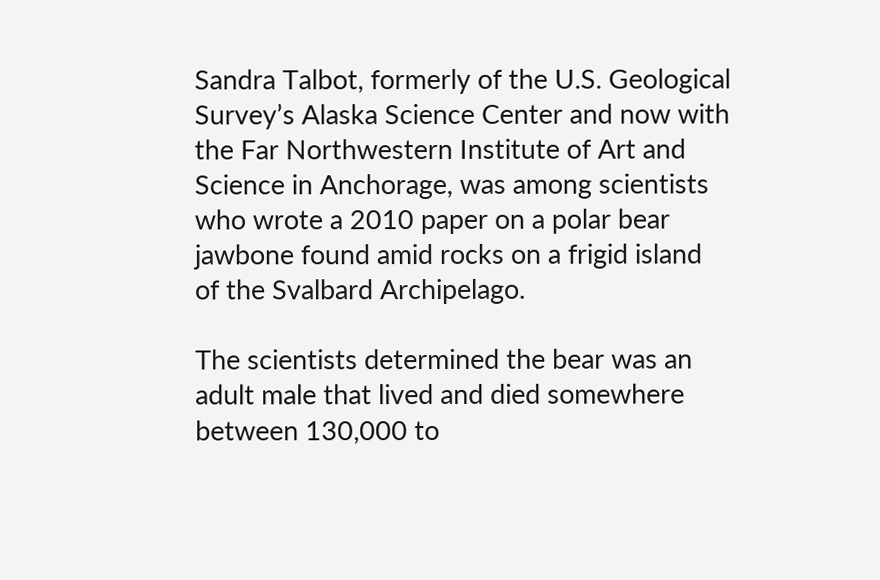Sandra Talbot, formerly of the U.S. Geological Survey’s Alaska Science Center and now with the Far Northwestern Institute of Art and Science in Anchorage, was among scientists who wrote a 2010 paper on a polar bear jawbone found amid rocks on a frigid island of the Svalbard Archipelago.

The scientists determined the bear was an adult male that lived and died somewhere between 130,000 to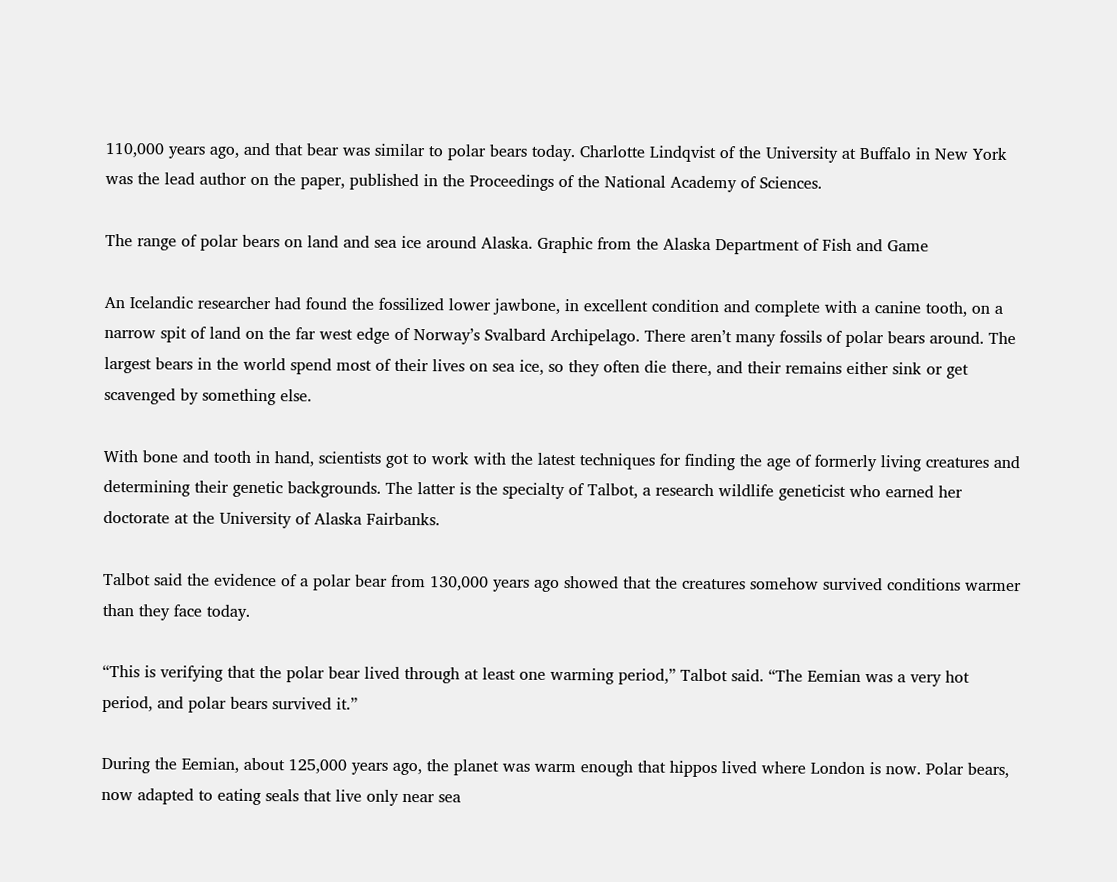110,000 years ago, and that bear was similar to polar bears today. Charlotte Lindqvist of the University at Buffalo in New York was the lead author on the paper, published in the Proceedings of the National Academy of Sciences.

The range of polar bears on land and sea ice around Alaska. Graphic from the Alaska Department of Fish and Game

An Icelandic researcher had found the fossilized lower jawbone, in excellent condition and complete with a canine tooth, on a narrow spit of land on the far west edge of Norway’s Svalbard Archipelago. There aren’t many fossils of polar bears around. The largest bears in the world spend most of their lives on sea ice, so they often die there, and their remains either sink or get scavenged by something else.

With bone and tooth in hand, scientists got to work with the latest techniques for finding the age of formerly living creatures and determining their genetic backgrounds. The latter is the specialty of Talbot, a research wildlife geneticist who earned her doctorate at the University of Alaska Fairbanks.

Talbot said the evidence of a polar bear from 130,000 years ago showed that the creatures somehow survived conditions warmer than they face today.

“This is verifying that the polar bear lived through at least one warming period,” Talbot said. “The Eemian was a very hot period, and polar bears survived it.”

During the Eemian, about 125,000 years ago, the planet was warm enough that hippos lived where London is now. Polar bears, now adapted to eating seals that live only near sea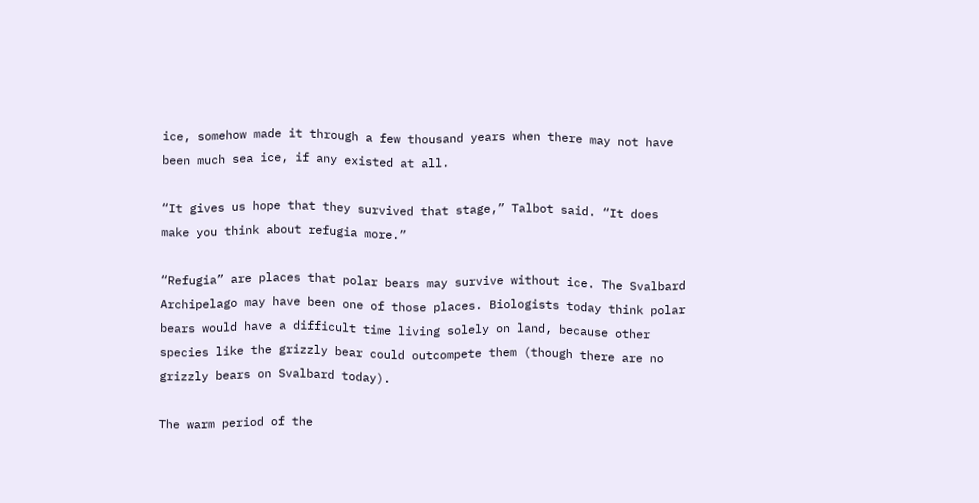ice, somehow made it through a few thousand years when there may not have been much sea ice, if any existed at all.

“It gives us hope that they survived that stage,” Talbot said. “It does make you think about refugia more.”

“Refugia” are places that polar bears may survive without ice. The Svalbard Archipelago may have been one of those places. Biologists today think polar bears would have a difficult time living solely on land, because other species like the grizzly bear could outcompete them (though there are no grizzly bears on Svalbard today).

The warm period of the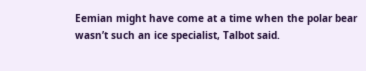Eemian might have come at a time when the polar bear wasn’t such an ice specialist, Talbot said.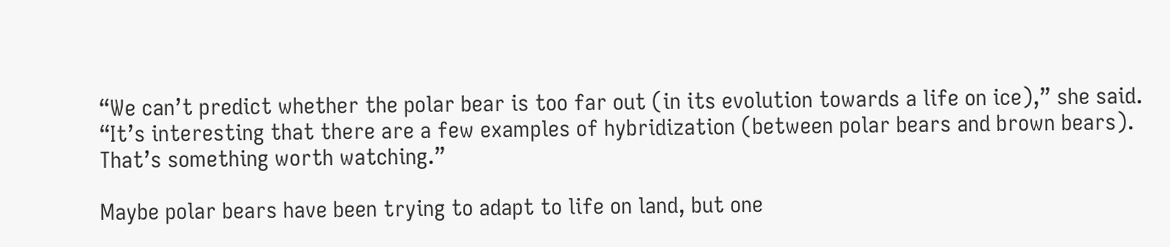“We can’t predict whether the polar bear is too far out (in its evolution towards a life on ice),” she said. “It’s interesting that there are a few examples of hybridization (between polar bears and brown bears). That’s something worth watching.”

Maybe polar bears have been trying to adapt to life on land, but one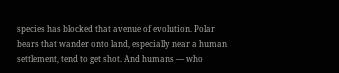species has blocked that avenue of evolution. Polar bears that wander onto land, especially near a human settlement, tend to get shot. And humans — who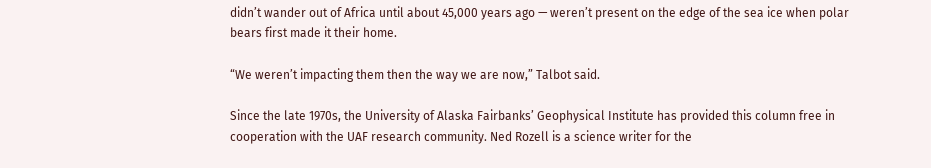didn’t wander out of Africa until about 45,000 years ago — weren’t present on the edge of the sea ice when polar bears first made it their home.

“We weren’t impacting them then the way we are now,” Talbot said.

Since the late 1970s, the University of Alaska Fairbanks’ Geophysical Institute has provided this column free in cooperation with the UAF research community. Ned Rozell is a science writer for the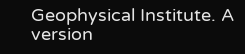Geophysical Institute. A version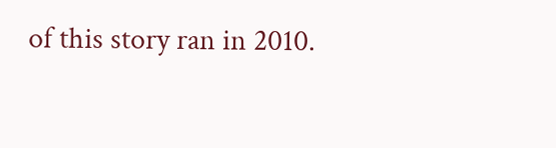of this story ran in 2010.